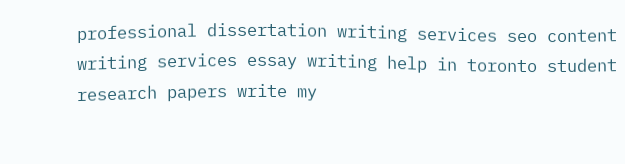professional dissertation writing services seo content writing services essay writing help in toronto student research papers write my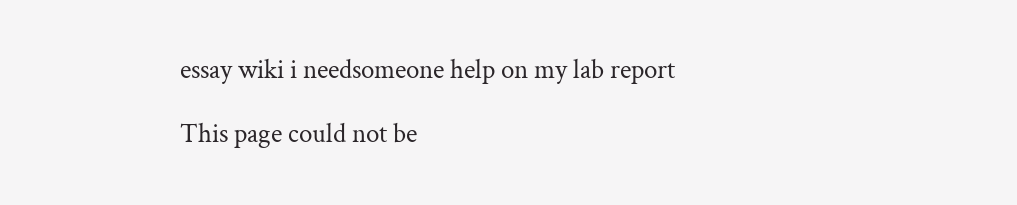essay wiki i needsomeone help on my lab report

This page could not be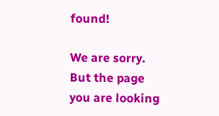found!

We are sorry. But the page you are looking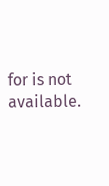for is not available.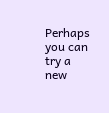Perhaps you can try a new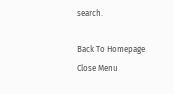search.

Back To Homepage
Close Menu